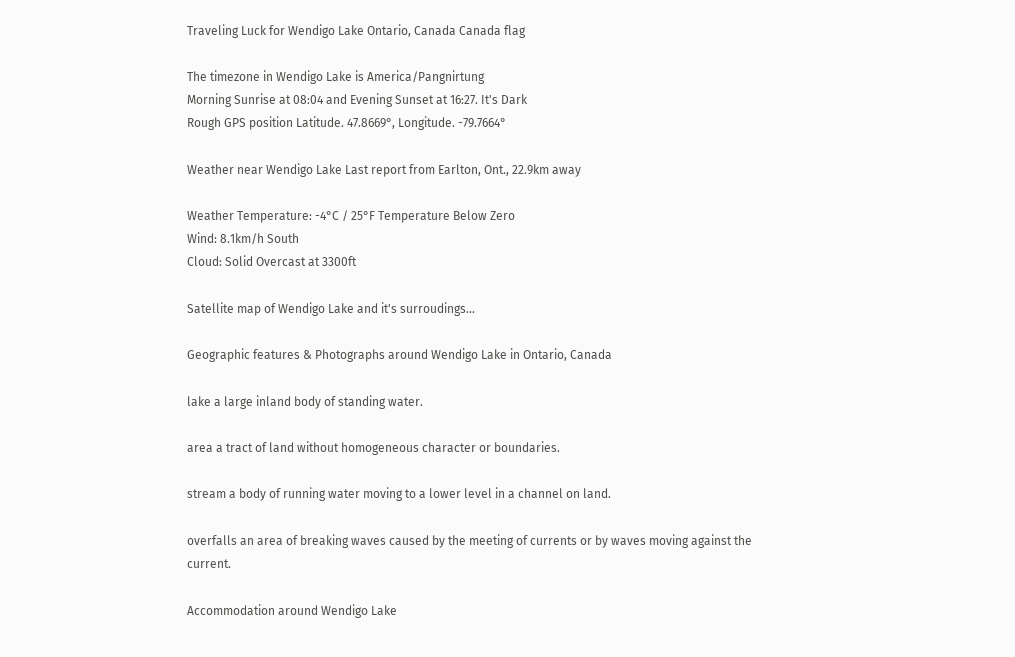Traveling Luck for Wendigo Lake Ontario, Canada Canada flag

The timezone in Wendigo Lake is America/Pangnirtung
Morning Sunrise at 08:04 and Evening Sunset at 16:27. It's Dark
Rough GPS position Latitude. 47.8669°, Longitude. -79.7664°

Weather near Wendigo Lake Last report from Earlton, Ont., 22.9km away

Weather Temperature: -4°C / 25°F Temperature Below Zero
Wind: 8.1km/h South
Cloud: Solid Overcast at 3300ft

Satellite map of Wendigo Lake and it's surroudings...

Geographic features & Photographs around Wendigo Lake in Ontario, Canada

lake a large inland body of standing water.

area a tract of land without homogeneous character or boundaries.

stream a body of running water moving to a lower level in a channel on land.

overfalls an area of breaking waves caused by the meeting of currents or by waves moving against the current.

Accommodation around Wendigo Lake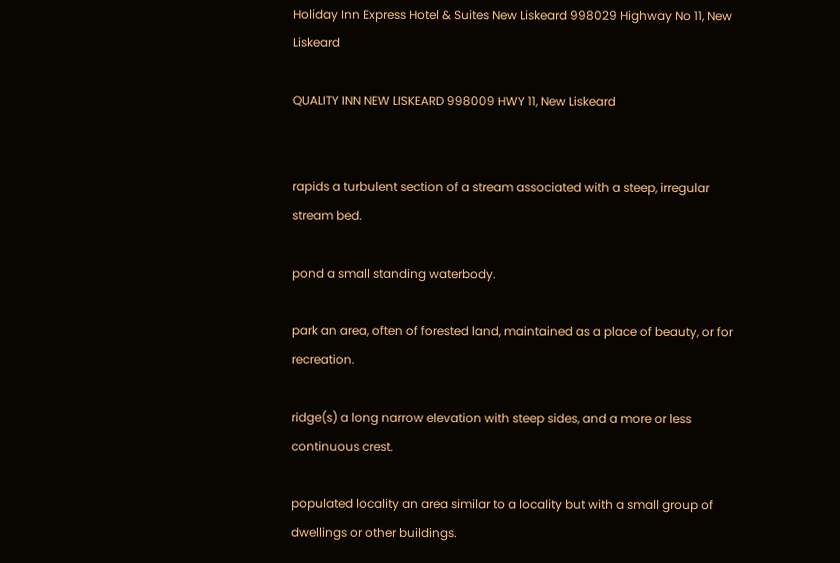Holiday Inn Express Hotel & Suites New Liskeard 998029 Highway No 11, New Liskeard

QUALITY INN NEW LISKEARD 998009 HWY 11, New Liskeard


rapids a turbulent section of a stream associated with a steep, irregular stream bed.

pond a small standing waterbody.

park an area, often of forested land, maintained as a place of beauty, or for recreation.

ridge(s) a long narrow elevation with steep sides, and a more or less continuous crest.

populated locality an area similar to a locality but with a small group of dwellings or other buildings.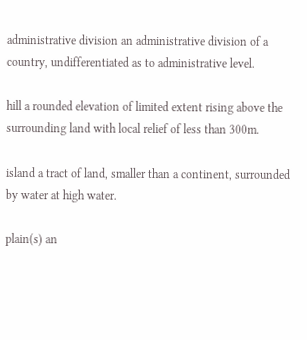administrative division an administrative division of a country, undifferentiated as to administrative level.

hill a rounded elevation of limited extent rising above the surrounding land with local relief of less than 300m.

island a tract of land, smaller than a continent, surrounded by water at high water.

plain(s) an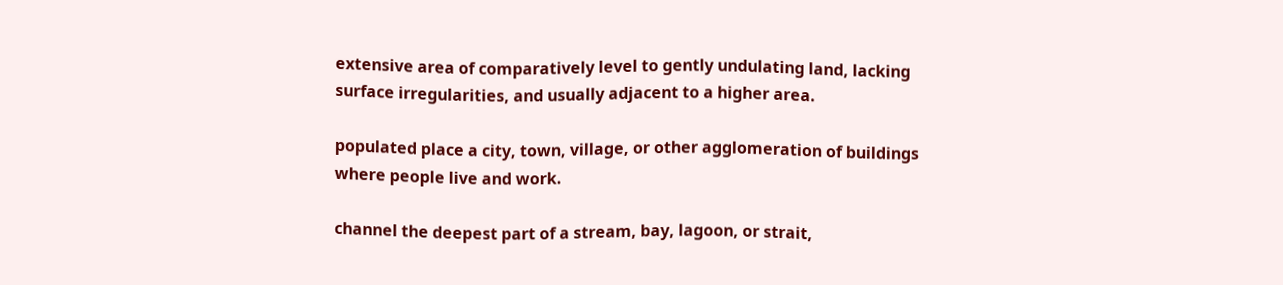extensive area of comparatively level to gently undulating land, lacking surface irregularities, and usually adjacent to a higher area.

populated place a city, town, village, or other agglomeration of buildings where people live and work.

channel the deepest part of a stream, bay, lagoon, or strait,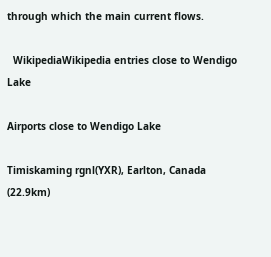through which the main current flows.

  WikipediaWikipedia entries close to Wendigo Lake

Airports close to Wendigo Lake

Timiskaming rgnl(YXR), Earlton, Canada (22.9km)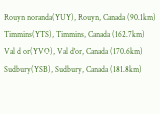Rouyn noranda(YUY), Rouyn, Canada (90.1km)
Timmins(YTS), Timmins, Canada (162.7km)
Val d or(YVO), Val d'or, Canada (170.6km)
Sudbury(YSB), Sudbury, Canada (181.8km)